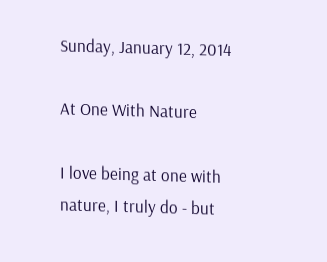Sunday, January 12, 2014

At One With Nature

I love being at one with nature, I truly do - but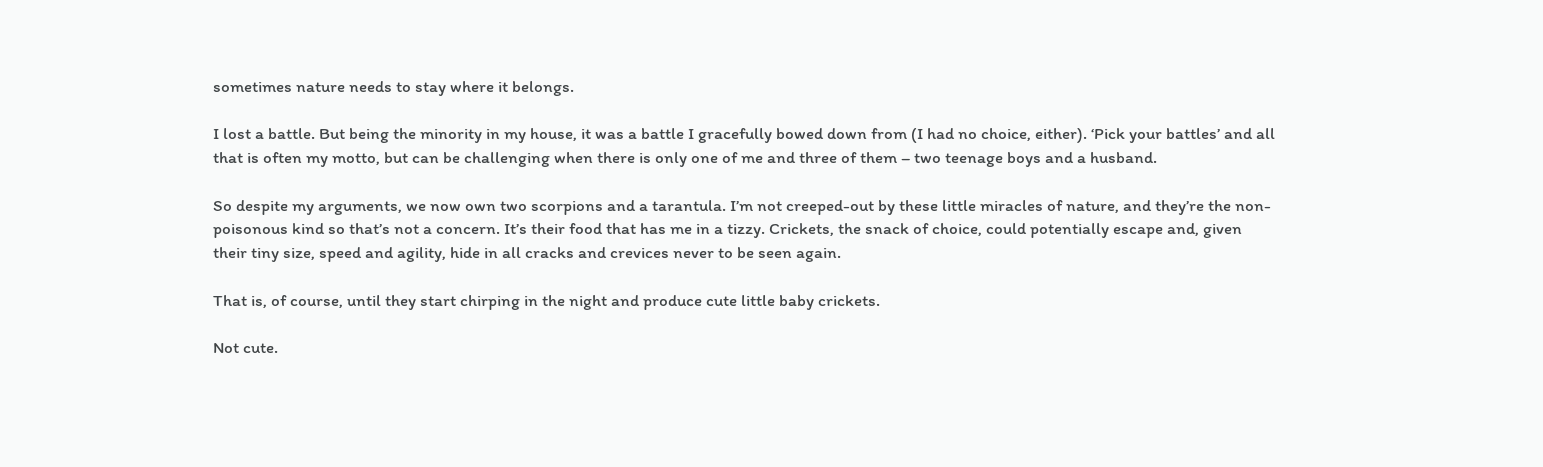sometimes nature needs to stay where it belongs.

I lost a battle. But being the minority in my house, it was a battle I gracefully bowed down from (I had no choice, either). ‘Pick your battles’ and all that is often my motto, but can be challenging when there is only one of me and three of them – two teenage boys and a husband.

So despite my arguments, we now own two scorpions and a tarantula. I’m not creeped-out by these little miracles of nature, and they’re the non-poisonous kind so that’s not a concern. It’s their food that has me in a tizzy. Crickets, the snack of choice, could potentially escape and, given their tiny size, speed and agility, hide in all cracks and crevices never to be seen again.

That is, of course, until they start chirping in the night and produce cute little baby crickets.

Not cute.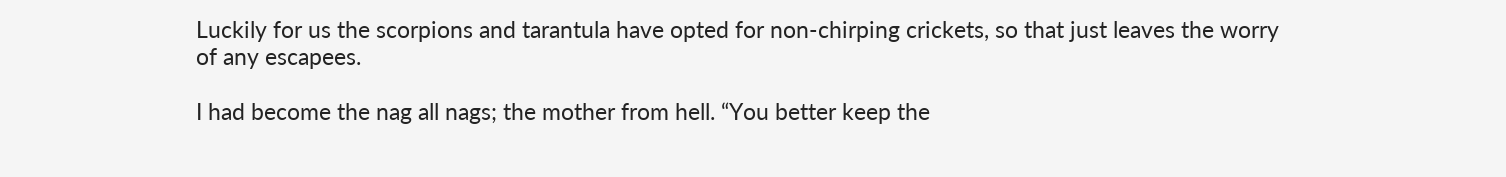Luckily for us the scorpions and tarantula have opted for non-chirping crickets, so that just leaves the worry of any escapees.

I had become the nag all nags; the mother from hell. “You better keep the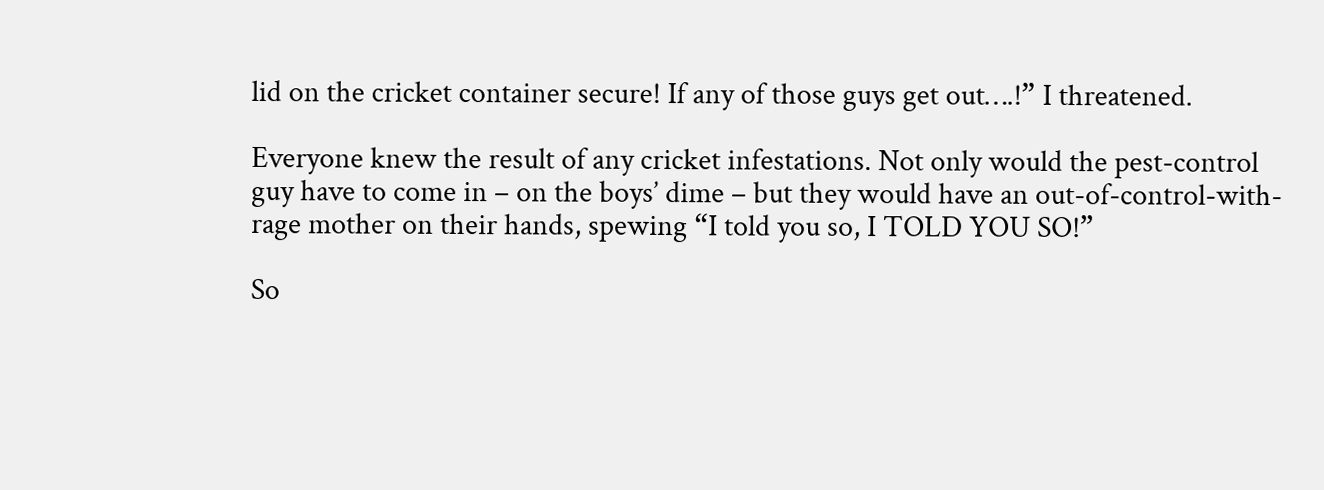lid on the cricket container secure! If any of those guys get out….!” I threatened.

Everyone knew the result of any cricket infestations. Not only would the pest-control guy have to come in – on the boys’ dime – but they would have an out-of-control-with-rage mother on their hands, spewing “I told you so, I TOLD YOU SO!”

So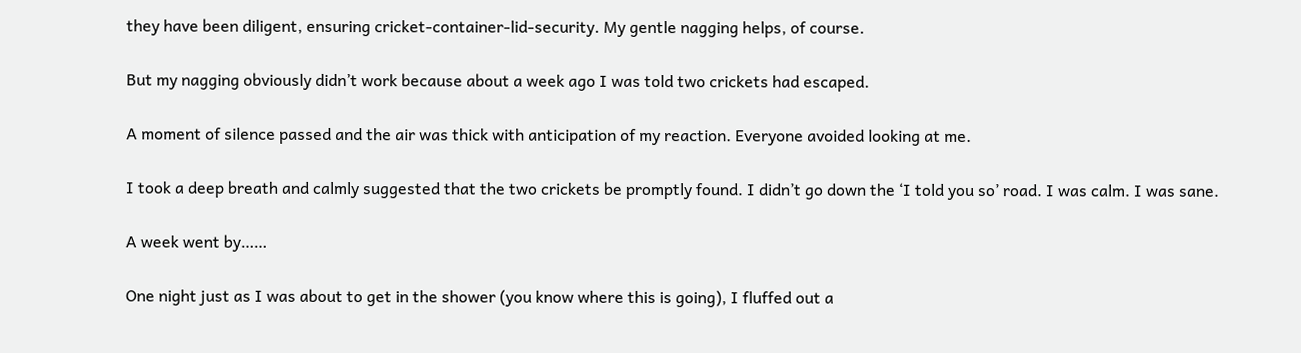they have been diligent, ensuring cricket-container-lid-security. My gentle nagging helps, of course.

But my nagging obviously didn’t work because about a week ago I was told two crickets had escaped.

A moment of silence passed and the air was thick with anticipation of my reaction. Everyone avoided looking at me.

I took a deep breath and calmly suggested that the two crickets be promptly found. I didn’t go down the ‘I told you so’ road. I was calm. I was sane.

A week went by……

One night just as I was about to get in the shower (you know where this is going), I fluffed out a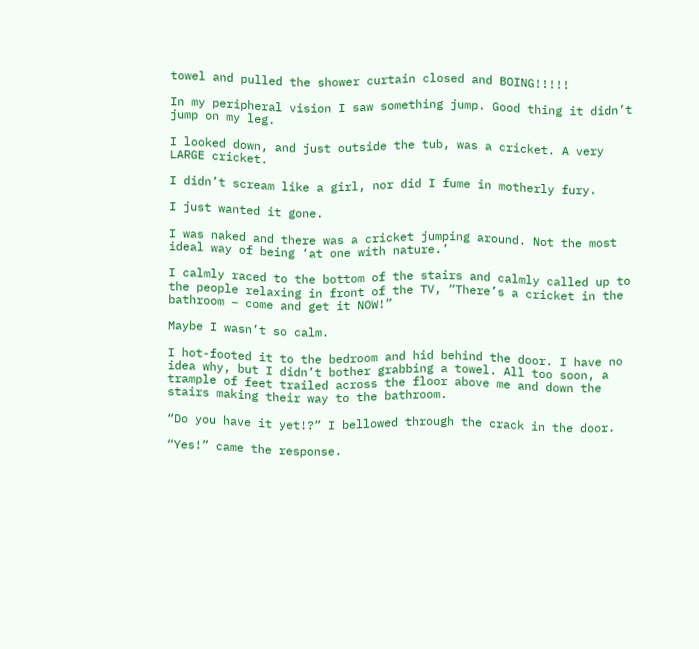towel and pulled the shower curtain closed and BOING!!!!!

In my peripheral vision I saw something jump. Good thing it didn’t jump on my leg.

I looked down, and just outside the tub, was a cricket. A very LARGE cricket.

I didn’t scream like a girl, nor did I fume in motherly fury.

I just wanted it gone.

I was naked and there was a cricket jumping around. Not the most ideal way of being ‘at one with nature.’

I calmly raced to the bottom of the stairs and calmly called up to the people relaxing in front of the TV, “There’s a cricket in the bathroom – come and get it NOW!”

Maybe I wasn’t so calm.

I hot-footed it to the bedroom and hid behind the door. I have no idea why, but I didn’t bother grabbing a towel. All too soon, a trample of feet trailed across the floor above me and down the stairs making their way to the bathroom.

“Do you have it yet!?” I bellowed through the crack in the door.

“Yes!” came the response.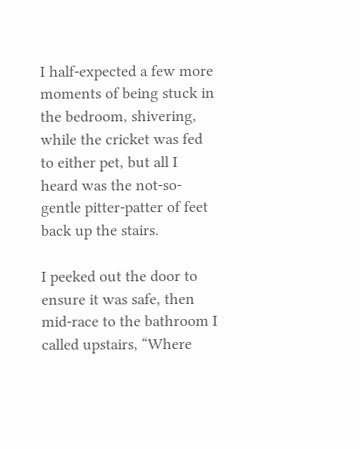I half-expected a few more moments of being stuck in the bedroom, shivering, while the cricket was fed to either pet, but all I heard was the not-so-gentle pitter-patter of feet back up the stairs.

I peeked out the door to ensure it was safe, then mid-race to the bathroom I called upstairs, “Where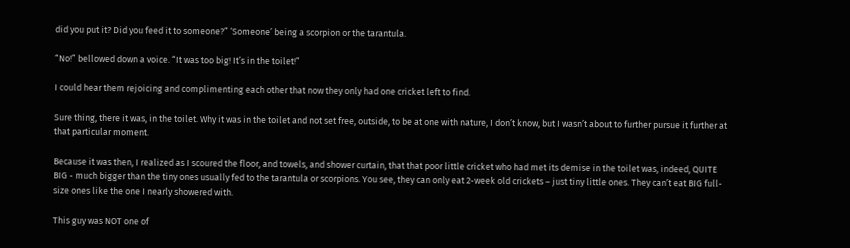did you put it? Did you feed it to someone?” ‘Someone’ being a scorpion or the tarantula.

“No!” bellowed down a voice. “It was too big! It’s in the toilet!”

I could hear them rejoicing and complimenting each other that now they only had one cricket left to find.

Sure thing, there it was, in the toilet. Why it was in the toilet and not set free, outside, to be at one with nature, I don’t know, but I wasn’t about to further pursue it further at that particular moment.

Because it was then, I realized as I scoured the floor, and towels, and shower curtain, that that poor little cricket who had met its demise in the toilet was, indeed, QUITE BIG - much bigger than the tiny ones usually fed to the tarantula or scorpions. You see, they can only eat 2-week old crickets – just tiny little ones. They can’t eat BIG full-size ones like the one I nearly showered with.

This guy was NOT one of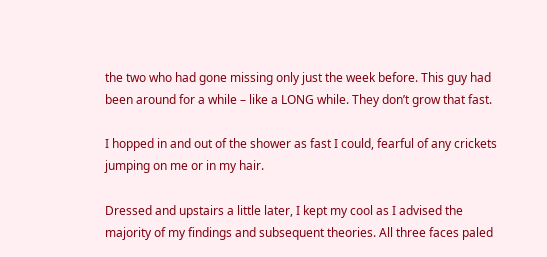the two who had gone missing only just the week before. This guy had been around for a while – like a LONG while. They don’t grow that fast.

I hopped in and out of the shower as fast I could, fearful of any crickets jumping on me or in my hair.

Dressed and upstairs a little later, I kept my cool as I advised the majority of my findings and subsequent theories. All three faces paled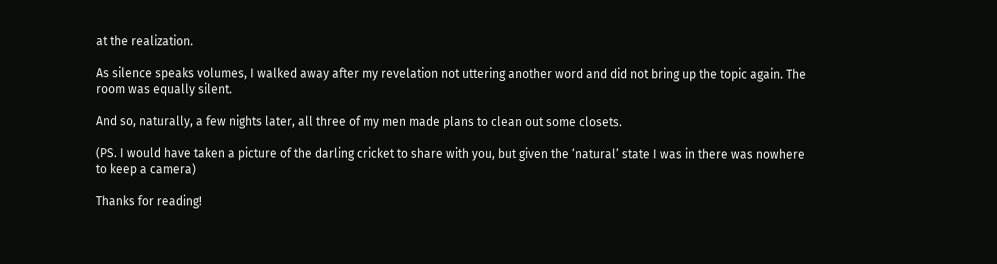at the realization.

As silence speaks volumes, I walked away after my revelation not uttering another word and did not bring up the topic again. The room was equally silent.

And so, naturally, a few nights later, all three of my men made plans to clean out some closets.

(PS. I would have taken a picture of the darling cricket to share with you, but given the ‘natural’ state I was in there was nowhere to keep a camera)

Thanks for reading!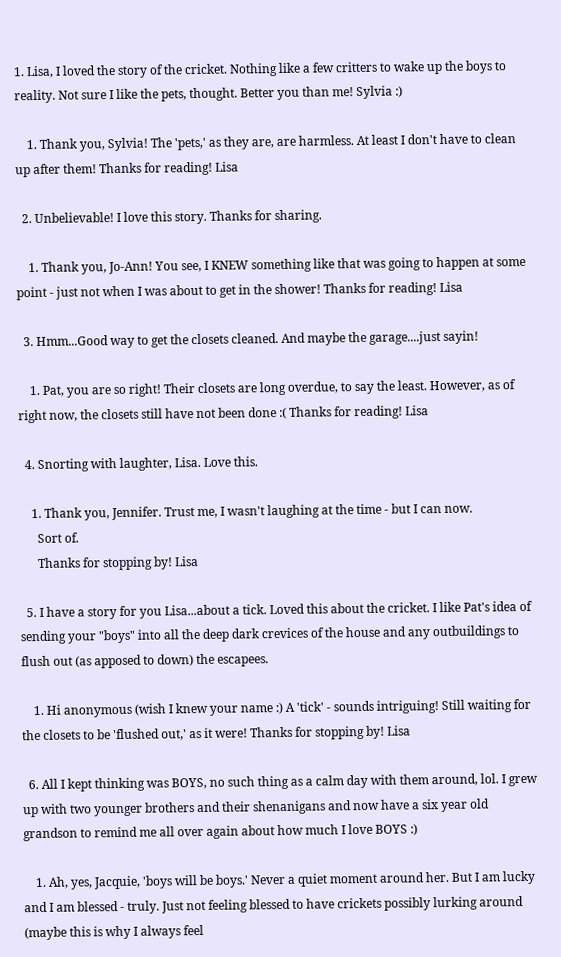1. Lisa, I loved the story of the cricket. Nothing like a few critters to wake up the boys to reality. Not sure I like the pets, thought. Better you than me! Sylvia :)

    1. Thank you, Sylvia! The 'pets,' as they are, are harmless. At least I don't have to clean up after them! Thanks for reading! Lisa

  2. Unbelievable! I love this story. Thanks for sharing.

    1. Thank you, Jo-Ann! You see, I KNEW something like that was going to happen at some point - just not when I was about to get in the shower! Thanks for reading! Lisa

  3. Hmm...Good way to get the closets cleaned. And maybe the garage....just sayin!

    1. Pat, you are so right! Their closets are long overdue, to say the least. However, as of right now, the closets still have not been done :( Thanks for reading! Lisa

  4. Snorting with laughter, Lisa. Love this.

    1. Thank you, Jennifer. Trust me, I wasn't laughing at the time - but I can now.
      Sort of.
      Thanks for stopping by! Lisa

  5. I have a story for you Lisa...about a tick. Loved this about the cricket. I like Pat's idea of sending your "boys" into all the deep dark crevices of the house and any outbuildings to flush out (as apposed to down) the escapees.

    1. Hi anonymous (wish I knew your name :) A 'tick' - sounds intriguing! Still waiting for the closets to be 'flushed out,' as it were! Thanks for stopping by! Lisa

  6. All I kept thinking was BOYS, no such thing as a calm day with them around, lol. I grew up with two younger brothers and their shenanigans and now have a six year old grandson to remind me all over again about how much I love BOYS :)

    1. Ah, yes, Jacquie, 'boys will be boys.' Never a quiet moment around her. But I am lucky and I am blessed - truly. Just not feeling blessed to have crickets possibly lurking around (maybe this is why I always feel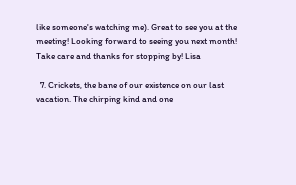like someone's watching me). Great to see you at the meeting! Looking forward to seeing you next month! Take care and thanks for stopping by! Lisa

  7. Crickets, the bane of our existence on our last vacation. The chirping kind and one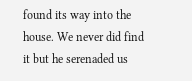found its way into the house. We never did find it but he serenaded us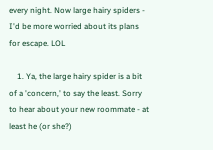every night. Now large hairy spiders - I'd be more worried about its plans for escape. LOL

    1. Ya, the large hairy spider is a bit of a 'concern,' to say the least. Sorry to hear about your new roommate - at least he (or she?)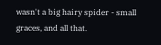wasn't a big hairy spider - small graces, and all that.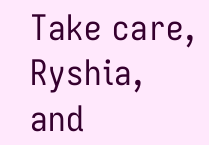Take care, Ryshia, and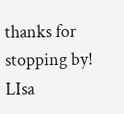thanks for stopping by! LIsa